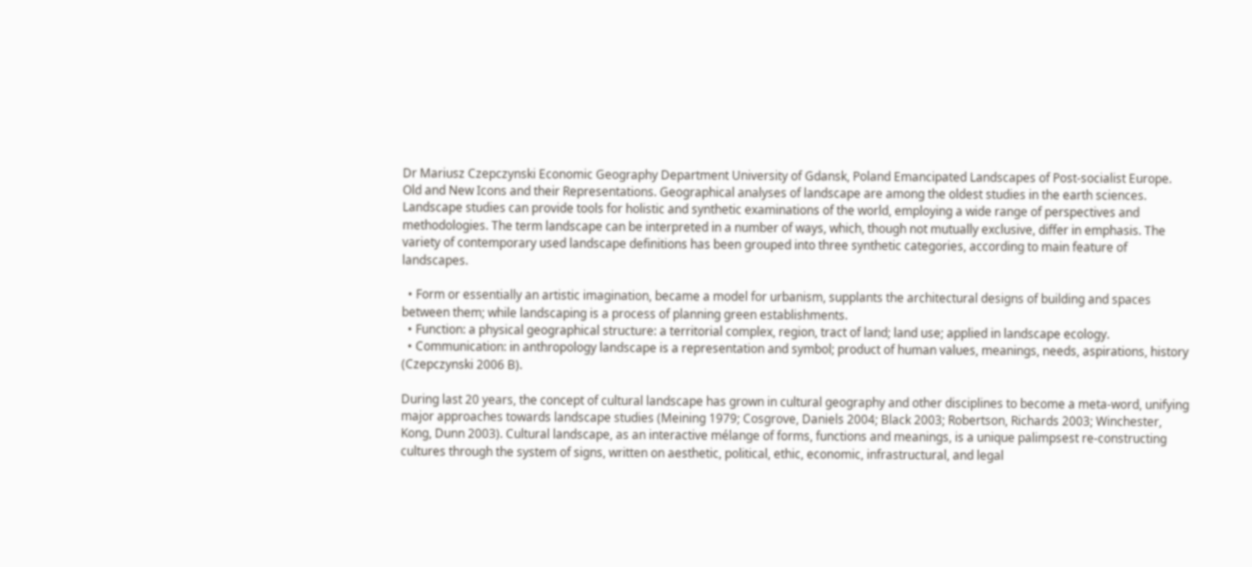Dr Mariusz Czepczynski Economic Geography Department University of Gdansk, Poland Emancipated Landscapes of Post-socialist Europe. Old and New Icons and their Representations. Geographical analyses of landscape are among the oldest studies in the earth sciences. Landscape studies can provide tools for holistic and synthetic examinations of the world, employing a wide range of perspectives and methodologies. The term landscape can be interpreted in a number of ways, which, though not mutually exclusive, differ in emphasis. The variety of contemporary used landscape definitions has been grouped into three synthetic categories, according to main feature of landscapes.

  • Form or essentially an artistic imagination, became a model for urbanism, supplants the architectural designs of building and spaces between them; while landscaping is a process of planning green establishments.
  • Function: a physical geographical structure: a territorial complex, region, tract of land; land use; applied in landscape ecology.
  • Communication: in anthropology landscape is a representation and symbol; product of human values, meanings, needs, aspirations, history (Czepczynski 2006 B).

During last 20 years, the concept of cultural landscape has grown in cultural geography and other disciplines to become a meta-word, unifying major approaches towards landscape studies (Meining 1979; Cosgrove, Daniels 2004; Black 2003; Robertson, Richards 2003; Winchester, Kong, Dunn 2003). Cultural landscape, as an interactive mélange of forms, functions and meanings, is a unique palimpsest re-constructing cultures through the system of signs, written on aesthetic, political, ethic, economic, infrastructural, and legal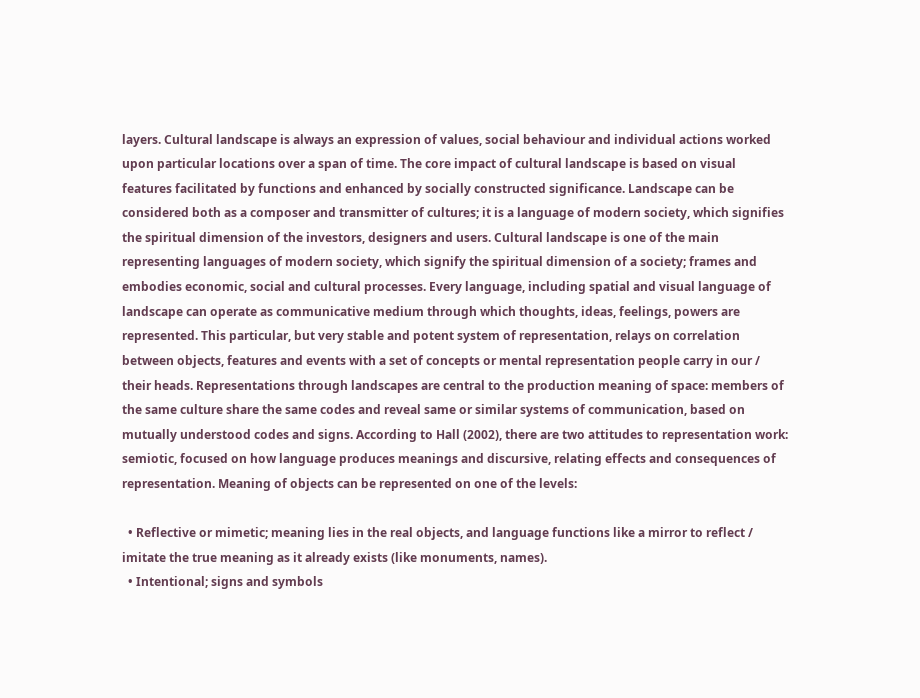layers. Cultural landscape is always an expression of values, social behaviour and individual actions worked upon particular locations over a span of time. The core impact of cultural landscape is based on visual features facilitated by functions and enhanced by socially constructed significance. Landscape can be considered both as a composer and transmitter of cultures; it is a language of modern society, which signifies the spiritual dimension of the investors, designers and users. Cultural landscape is one of the main representing languages of modern society, which signify the spiritual dimension of a society; frames and embodies economic, social and cultural processes. Every language, including spatial and visual language of landscape can operate as communicative medium through which thoughts, ideas, feelings, powers are represented. This particular, but very stable and potent system of representation, relays on correlation between objects, features and events with a set of concepts or mental representation people carry in our / their heads. Representations through landscapes are central to the production meaning of space: members of the same culture share the same codes and reveal same or similar systems of communication, based on mutually understood codes and signs. According to Hall (2002), there are two attitudes to representation work: semiotic, focused on how language produces meanings and discursive, relating effects and consequences of representation. Meaning of objects can be represented on one of the levels:

  • Reflective or mimetic; meaning lies in the real objects, and language functions like a mirror to reflect / imitate the true meaning as it already exists (like monuments, names).
  • Intentional; signs and symbols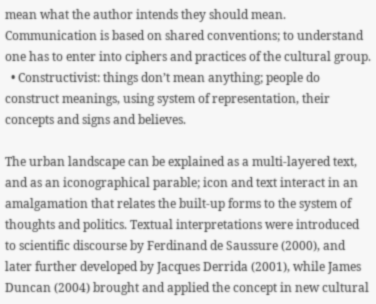mean what the author intends they should mean. Communication is based on shared conventions; to understand one has to enter into ciphers and practices of the cultural group.
  • Constructivist: things don’t mean anything; people do construct meanings, using system of representation, their concepts and signs and believes.

The urban landscape can be explained as a multi-layered text, and as an iconographical parable; icon and text interact in an amalgamation that relates the built-up forms to the system of thoughts and politics. Textual interpretations were introduced to scientific discourse by Ferdinand de Saussure (2000), and later further developed by Jacques Derrida (2001), while James Duncan (2004) brought and applied the concept in new cultural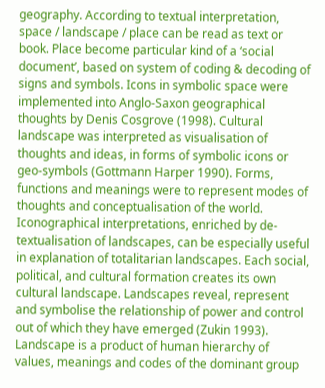geography. According to textual interpretation, space / landscape / place can be read as text or book. Place become particular kind of a ‘social document’, based on system of coding & decoding of signs and symbols. Icons in symbolic space were implemented into Anglo-Saxon geographical thoughts by Denis Cosgrove (1998). Cultural landscape was interpreted as visualisation of thoughts and ideas, in forms of symbolic icons or geo-symbols (Gottmann Harper 1990). Forms, functions and meanings were to represent modes of thoughts and conceptualisation of the world. Iconographical interpretations, enriched by de-textualisation of landscapes, can be especially useful in explanation of totalitarian landscapes. Each social, political, and cultural formation creates its own cultural landscape. Landscapes reveal, represent and symbolise the relationship of power and control out of which they have emerged (Zukin 1993). Landscape is a product of human hierarchy of values, meanings and codes of the dominant group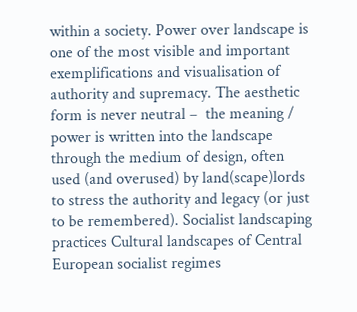within a society. Power over landscape is one of the most visible and important exemplifications and visualisation of authority and supremacy. The aesthetic form is never neutral –  the meaning / power is written into the landscape through the medium of design, often used (and overused) by land(scape)lords to stress the authority and legacy (or just to be remembered). Socialist landscaping practices Cultural landscapes of Central European socialist regimes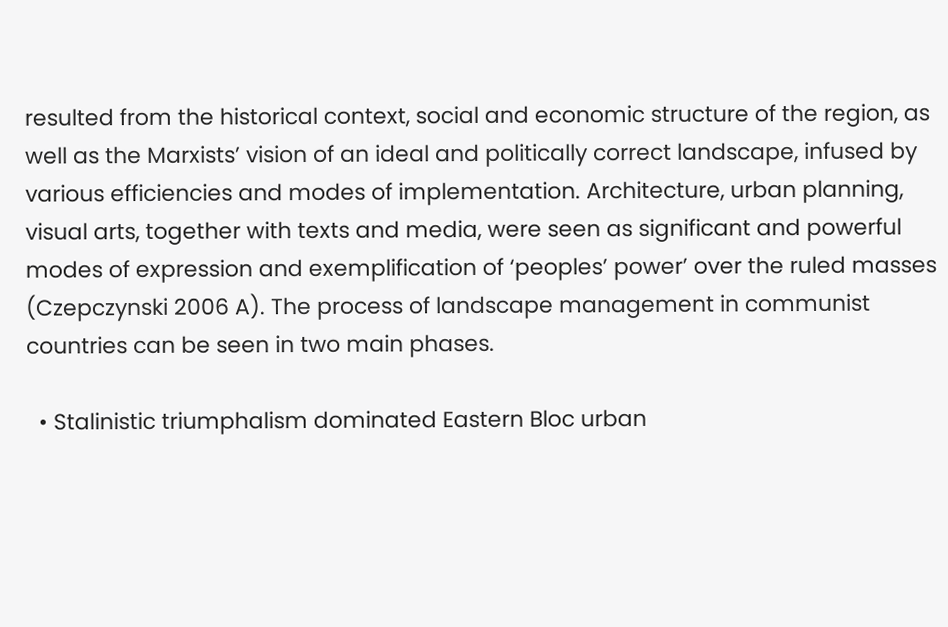resulted from the historical context, social and economic structure of the region, as well as the Marxists’ vision of an ideal and politically correct landscape, infused by various efficiencies and modes of implementation. Architecture, urban planning, visual arts, together with texts and media, were seen as significant and powerful modes of expression and exemplification of ‘peoples’ power’ over the ruled masses (Czepczynski 2006 A). The process of landscape management in communist countries can be seen in two main phases.

  • Stalinistic triumphalism dominated Eastern Bloc urban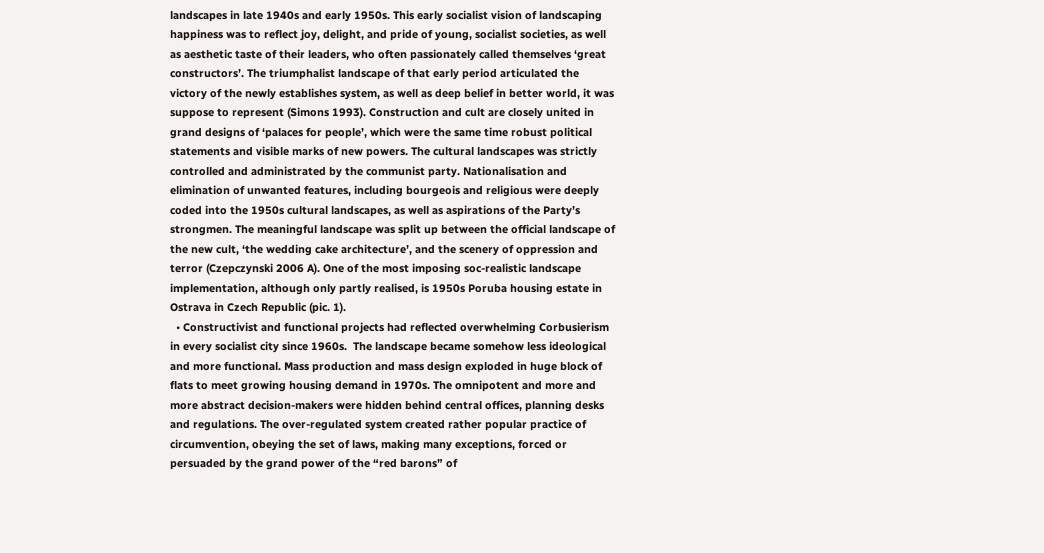landscapes in late 1940s and early 1950s. This early socialist vision of landscaping happiness was to reflect joy, delight, and pride of young, socialist societies, as well as aesthetic taste of their leaders, who often passionately called themselves ‘great constructors’. The triumphalist landscape of that early period articulated the victory of the newly establishes system, as well as deep belief in better world, it was suppose to represent (Simons 1993). Construction and cult are closely united in grand designs of ‘palaces for people’, which were the same time robust political statements and visible marks of new powers. The cultural landscapes was strictly controlled and administrated by the communist party. Nationalisation and elimination of unwanted features, including bourgeois and religious were deeply coded into the 1950s cultural landscapes, as well as aspirations of the Party’s strongmen. The meaningful landscape was split up between the official landscape of the new cult, ‘the wedding cake architecture’, and the scenery of oppression and terror (Czepczynski 2006 A). One of the most imposing soc-realistic landscape implementation, although only partly realised, is 1950s Poruba housing estate in Ostrava in Czech Republic (pic. 1).
  • Constructivist and functional projects had reflected overwhelming Corbusierism in every socialist city since 1960s.  The landscape became somehow less ideological and more functional. Mass production and mass design exploded in huge block of flats to meet growing housing demand in 1970s. The omnipotent and more and more abstract decision-makers were hidden behind central offices, planning desks and regulations. The over-regulated system created rather popular practice of circumvention, obeying the set of laws, making many exceptions, forced or persuaded by the grand power of the “red barons” of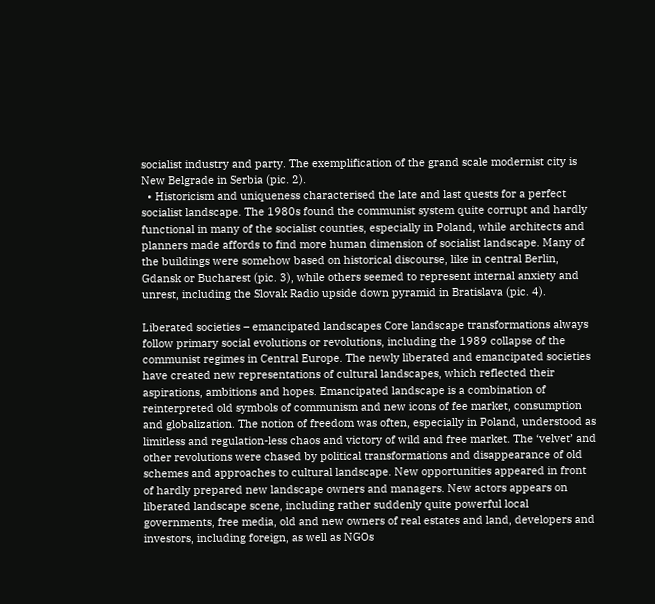socialist industry and party. The exemplification of the grand scale modernist city is New Belgrade in Serbia (pic. 2).
  • Historicism and uniqueness characterised the late and last quests for a perfect socialist landscape. The 1980s found the communist system quite corrupt and hardly functional in many of the socialist counties, especially in Poland, while architects and planners made affords to find more human dimension of socialist landscape. Many of the buildings were somehow based on historical discourse, like in central Berlin, Gdansk or Bucharest (pic. 3), while others seemed to represent internal anxiety and unrest, including the Slovak Radio upside down pyramid in Bratislava (pic. 4).

Liberated societies – emancipated landscapes Core landscape transformations always follow primary social evolutions or revolutions, including the 1989 collapse of the communist regimes in Central Europe. The newly liberated and emancipated societies have created new representations of cultural landscapes, which reflected their aspirations, ambitions and hopes. Emancipated landscape is a combination of reinterpreted old symbols of communism and new icons of fee market, consumption and globalization. The notion of freedom was often, especially in Poland, understood as limitless and regulation-less chaos and victory of wild and free market. The ‘velvet’ and other revolutions were chased by political transformations and disappearance of old schemes and approaches to cultural landscape. New opportunities appeared in front of hardly prepared new landscape owners and managers. New actors appears on liberated landscape scene, including rather suddenly quite powerful local governments, free media, old and new owners of real estates and land, developers and investors, including foreign, as well as NGOs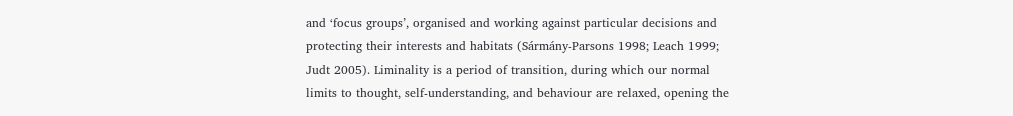and ‘focus groups’, organised and working against particular decisions and protecting their interests and habitats (Sármány-Parsons 1998; Leach 1999; Judt 2005). Liminality is a period of transition, during which our normal limits to thought, self-understanding, and behaviour are relaxed, opening the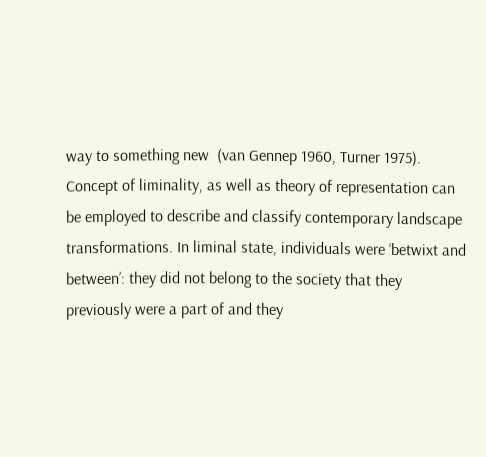way to something new  (van Gennep 1960, Turner 1975). Concept of liminality, as well as theory of representation can be employed to describe and classify contemporary landscape transformations. In liminal state, individuals were ‘betwixt and between’: they did not belong to the society that they previously were a part of and they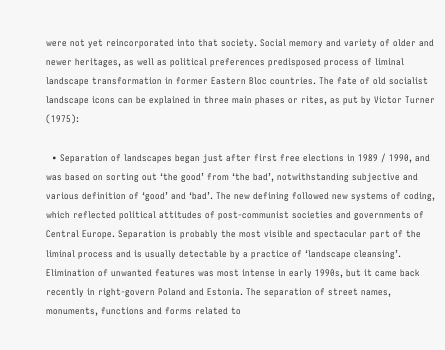were not yet reincorporated into that society. Social memory and variety of older and newer heritages, as well as political preferences predisposed process of liminal landscape transformation in former Eastern Bloc countries. The fate of old socialist landscape icons can be explained in three main phases or rites, as put by Victor Turner (1975):

  • Separation of landscapes began just after first free elections in 1989 / 1990, and was based on sorting out ‘the good’ from ‘the bad’, notwithstanding subjective and various definition of ‘good’ and ‘bad’. The new defining followed new systems of coding, which reflected political attitudes of post-communist societies and governments of Central Europe. Separation is probably the most visible and spectacular part of the liminal process and is usually detectable by a practice of ‘landscape cleansing’. Elimination of unwanted features was most intense in early 1990s, but it came back recently in right-govern Poland and Estonia. The separation of street names, monuments, functions and forms related to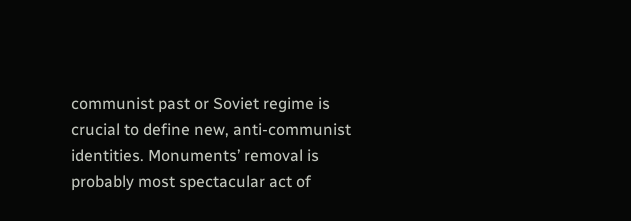communist past or Soviet regime is crucial to define new, anti-communist identities. Monuments’ removal is probably most spectacular act of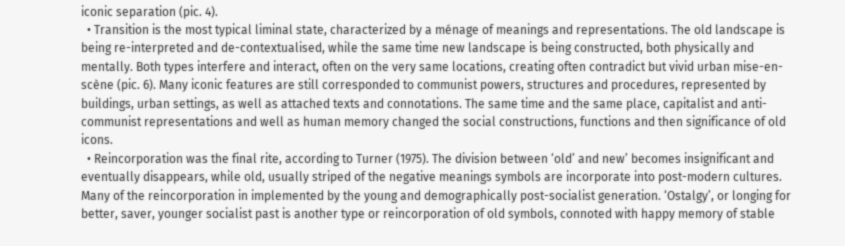iconic separation (pic. 4).
  • Transition is the most typical liminal state, characterized by a ménage of meanings and representations. The old landscape is being re-interpreted and de-contextualised, while the same time new landscape is being constructed, both physically and mentally. Both types interfere and interact, often on the very same locations, creating often contradict but vivid urban mise-en-scène (pic. 6). Many iconic features are still corresponded to communist powers, structures and procedures, represented by buildings, urban settings, as well as attached texts and connotations. The same time and the same place, capitalist and anti-communist representations and well as human memory changed the social constructions, functions and then significance of old icons.
  • Reincorporation was the final rite, according to Turner (1975). The division between ‘old’ and new’ becomes insignificant and eventually disappears, while old, usually striped of the negative meanings symbols are incorporate into post-modern cultures. Many of the reincorporation in implemented by the young and demographically post-socialist generation. ‘Ostalgy’, or longing for better, saver, younger socialist past is another type or reincorporation of old symbols, connoted with happy memory of stable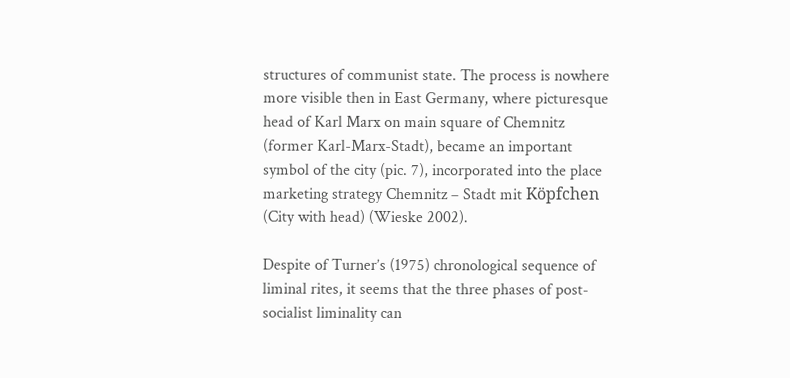structures of communist state. The process is nowhere more visible then in East Germany, where picturesque head of Karl Marx on main square of Chemnitz (former Karl-Marx-Stadt), became an important symbol of the city (pic. 7), incorporated into the place marketing strategy Chemnitz – Stadt mit Köpfchen (City with head) (Wieske 2002).

Despite of Turner’s (1975) chronological sequence of liminal rites, it seems that the three phases of post-socialist liminality can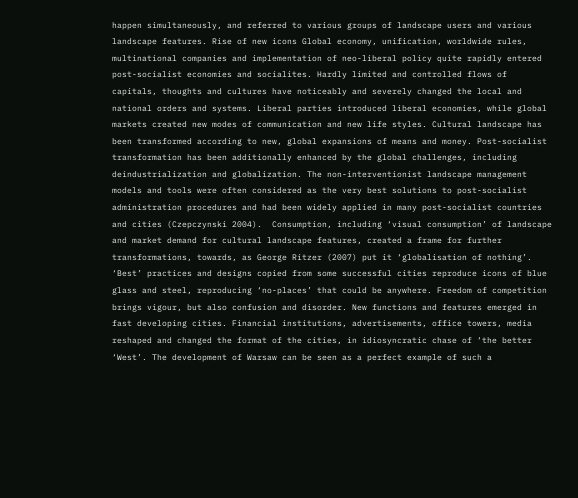happen simultaneously, and referred to various groups of landscape users and various landscape features. Rise of new icons Global economy, unification, worldwide rules, multinational companies and implementation of neo-liberal policy quite rapidly entered post-socialist economies and socialites. Hardly limited and controlled flows of capitals, thoughts and cultures have noticeably and severely changed the local and national orders and systems. Liberal parties introduced liberal economies, while global markets created new modes of communication and new life styles. Cultural landscape has been transformed according to new, global expansions of means and money. Post-socialist transformation has been additionally enhanced by the global challenges, including deindustrialization and globalization. The non-interventionist landscape management models and tools were often considered as the very best solutions to post-socialist administration procedures and had been widely applied in many post-socialist countries and cities (Czepczynski 2004).  Consumption, including ‘visual consumption’ of landscape and market demand for cultural landscape features, created a frame for further transformations, towards, as George Ritzer (2007) put it ‘globalisation of nothing’. ‘Best’ practices and designs copied from some successful cities reproduce icons of blue glass and steel, reproducing ‘no-places’ that could be anywhere. Freedom of competition brings vigour, but also confusion and disorder. New functions and features emerged in fast developing cities. Financial institutions, advertisements, office towers, media reshaped and changed the format of the cities, in idiosyncratic chase of ‘the better ‘West’. The development of Warsaw can be seen as a perfect example of such a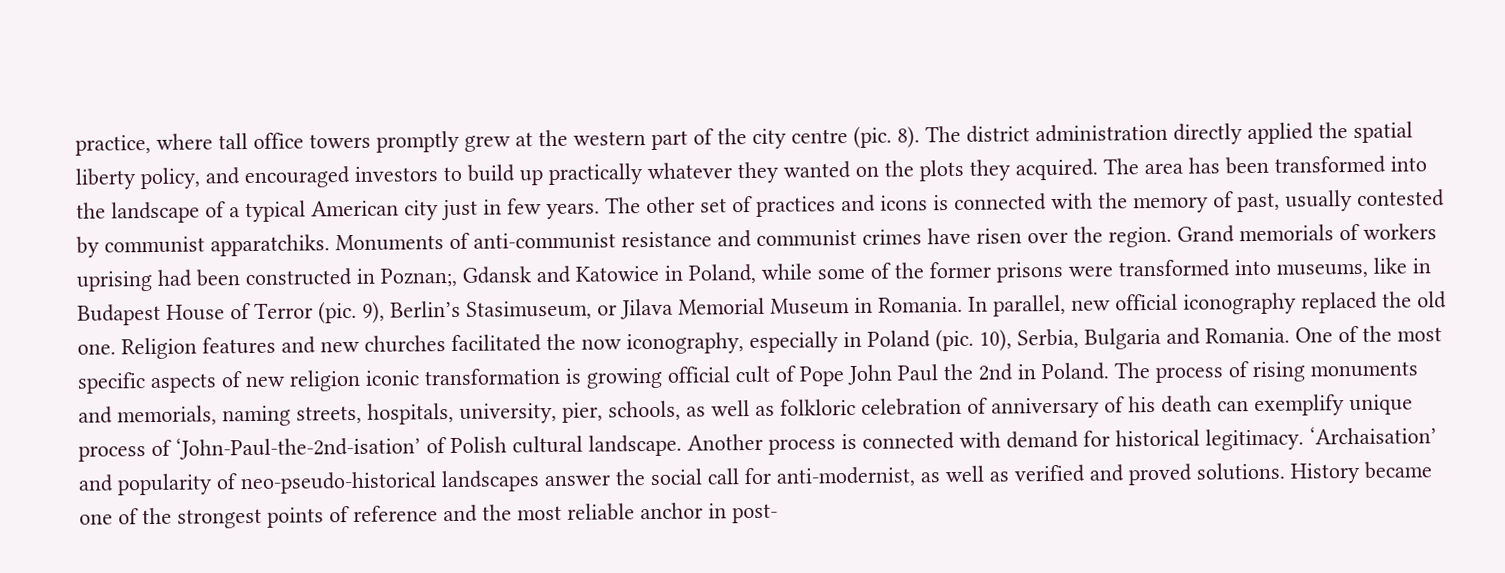practice, where tall office towers promptly grew at the western part of the city centre (pic. 8). The district administration directly applied the spatial liberty policy, and encouraged investors to build up practically whatever they wanted on the plots they acquired. The area has been transformed into the landscape of a typical American city just in few years. The other set of practices and icons is connected with the memory of past, usually contested by communist apparatchiks. Monuments of anti-communist resistance and communist crimes have risen over the region. Grand memorials of workers uprising had been constructed in Poznan;, Gdansk and Katowice in Poland, while some of the former prisons were transformed into museums, like in Budapest House of Terror (pic. 9), Berlin’s Stasimuseum, or Jilava Memorial Museum in Romania. In parallel, new official iconography replaced the old one. Religion features and new churches facilitated the now iconography, especially in Poland (pic. 10), Serbia, Bulgaria and Romania. One of the most specific aspects of new religion iconic transformation is growing official cult of Pope John Paul the 2nd in Poland. The process of rising monuments and memorials, naming streets, hospitals, university, pier, schools, as well as folkloric celebration of anniversary of his death can exemplify unique process of ‘John-Paul-the-2nd-isation’ of Polish cultural landscape. Another process is connected with demand for historical legitimacy. ‘Archaisation’ and popularity of neo-pseudo-historical landscapes answer the social call for anti-modernist, as well as verified and proved solutions. History became one of the strongest points of reference and the most reliable anchor in post-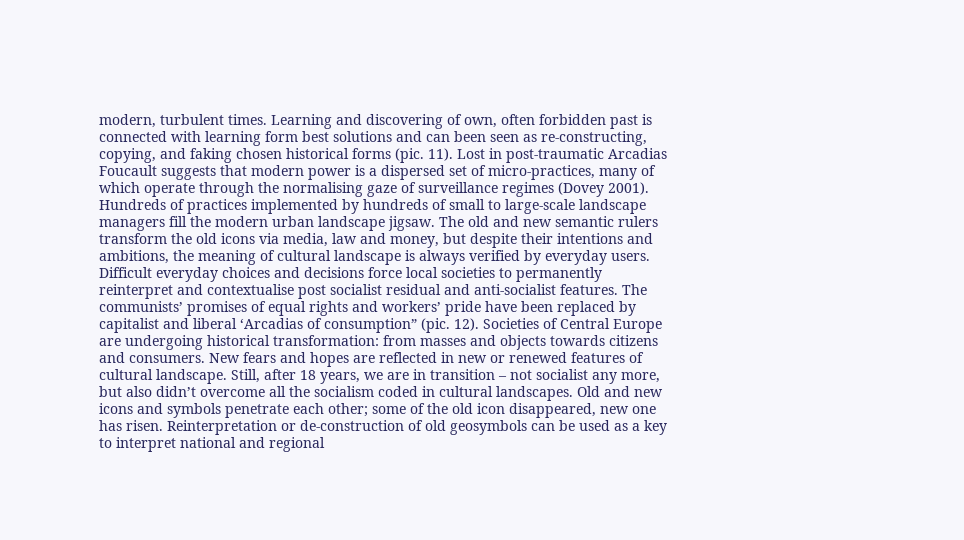modern, turbulent times. Learning and discovering of own, often forbidden past is connected with learning form best solutions and can been seen as re-constructing, copying, and faking chosen historical forms (pic. 11). Lost in post-traumatic Arcadias Foucault suggests that modern power is a dispersed set of micro-practices, many of which operate through the normalising gaze of surveillance regimes (Dovey 2001). Hundreds of practices implemented by hundreds of small to large-scale landscape managers fill the modern urban landscape jigsaw. The old and new semantic rulers transform the old icons via media, law and money, but despite their intentions and ambitions, the meaning of cultural landscape is always verified by everyday users. Difficult everyday choices and decisions force local societies to permanently reinterpret and contextualise post socialist residual and anti-socialist features. The communists’ promises of equal rights and workers’ pride have been replaced by capitalist and liberal ‘Arcadias of consumption” (pic. 12). Societies of Central Europe are undergoing historical transformation: from masses and objects towards citizens and consumers. New fears and hopes are reflected in new or renewed features of cultural landscape. Still, after 18 years, we are in transition – not socialist any more, but also didn’t overcome all the socialism coded in cultural landscapes. Old and new icons and symbols penetrate each other; some of the old icon disappeared, new one has risen. Reinterpretation or de-construction of old geosymbols can be used as a key to interpret national and regional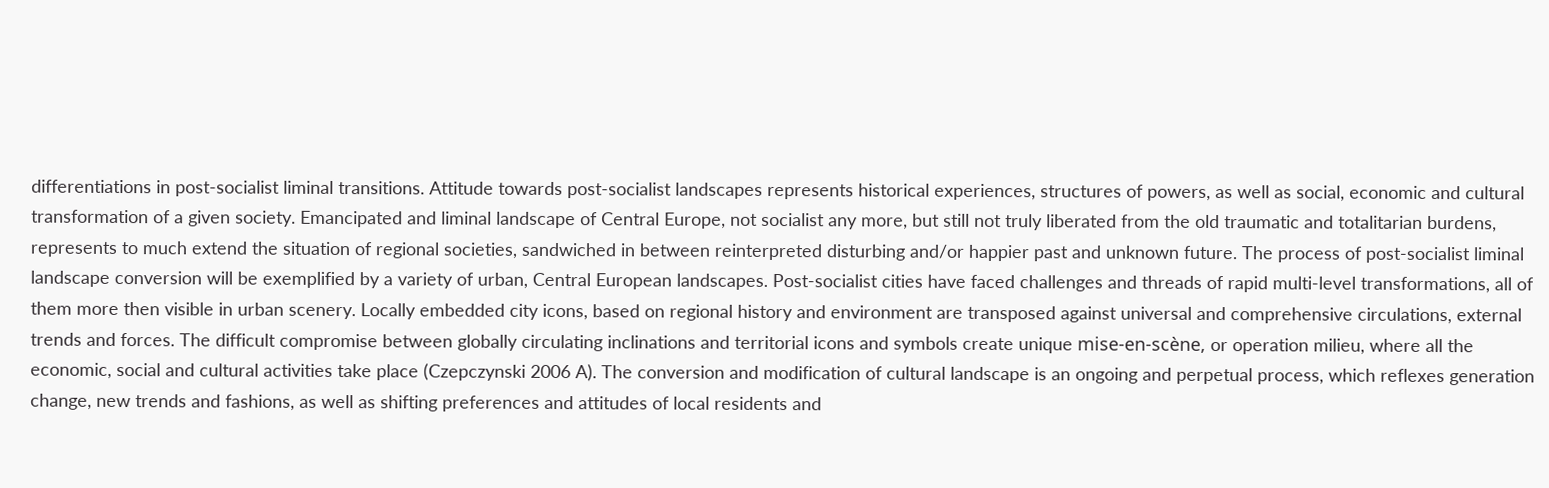differentiations in post-socialist liminal transitions. Attitude towards post-socialist landscapes represents historical experiences, structures of powers, as well as social, economic and cultural transformation of a given society. Emancipated and liminal landscape of Central Europe, not socialist any more, but still not truly liberated from the old traumatic and totalitarian burdens, represents to much extend the situation of regional societies, sandwiched in between reinterpreted disturbing and/or happier past and unknown future. The process of post-socialist liminal landscape conversion will be exemplified by a variety of urban, Central European landscapes. Post-socialist cities have faced challenges and threads of rapid multi-level transformations, all of them more then visible in urban scenery. Locally embedded city icons, based on regional history and environment are transposed against universal and comprehensive circulations, external trends and forces. The difficult compromise between globally circulating inclinations and territorial icons and symbols create unique mise-en-scène, or operation milieu, where all the economic, social and cultural activities take place (Czepczynski 2006 A). The conversion and modification of cultural landscape is an ongoing and perpetual process, which reflexes generation change, new trends and fashions, as well as shifting preferences and attitudes of local residents and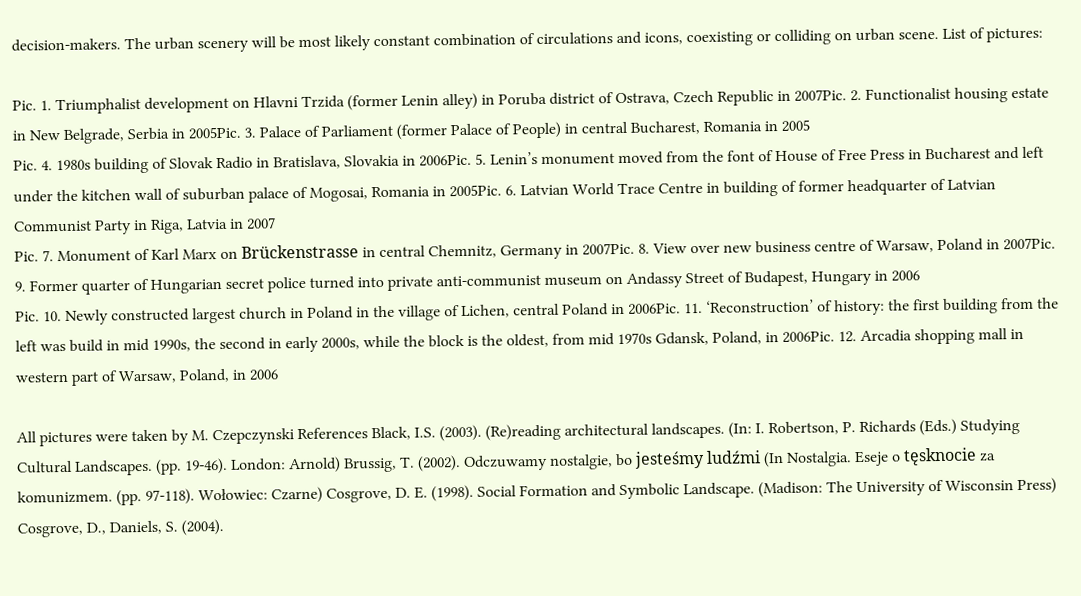decision-makers. The urban scenery will be most likely constant combination of circulations and icons, coexisting or colliding on urban scene. List of pictures:

Pic. 1. Triumphalist development on Hlavni Trzida (former Lenin alley) in Poruba district of Ostrava, Czech Republic in 2007Pic. 2. Functionalist housing estate in New Belgrade, Serbia in 2005Pic. 3. Palace of Parliament (former Palace of People) in central Bucharest, Romania in 2005
Pic. 4. 1980s building of Slovak Radio in Bratislava, Slovakia in 2006Pic. 5. Lenin’s monument moved from the font of House of Free Press in Bucharest and left under the kitchen wall of suburban palace of Mogosai, Romania in 2005Pic. 6. Latvian World Trace Centre in building of former headquarter of Latvian Communist Party in Riga, Latvia in 2007
Pic. 7. Monument of Karl Marx on Brückenstrasse in central Chemnitz, Germany in 2007Pic. 8. View over new business centre of Warsaw, Poland in 2007Pic. 9. Former quarter of Hungarian secret police turned into private anti-communist museum on Andassy Street of Budapest, Hungary in 2006
Pic. 10. Newly constructed largest church in Poland in the village of Lichen, central Poland in 2006Pic. 11. ‘Reconstruction’ of history: the first building from the left was build in mid 1990s, the second in early 2000s, while the block is the oldest, from mid 1970s Gdansk, Poland, in 2006Pic. 12. Arcadia shopping mall in western part of Warsaw, Poland, in 2006

All pictures were taken by M. Czepczynski References Black, I.S. (2003). (Re)reading architectural landscapes. (In: I. Robertson, P. Richards (Eds.) Studying Cultural Landscapes. (pp. 19-46). London: Arnold) Brussig, T. (2002). Odczuwamy nostalgie, bo jesteśmy ludźmi (In Nostalgia. Eseje o tęsknocie za komunizmem. (pp. 97-118). Wołowiec: Czarne) Cosgrove, D. E. (1998). Social Formation and Symbolic Landscape. (Madison: The University of Wisconsin Press) Cosgrove, D., Daniels, S. (2004).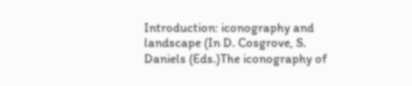Introduction: iconography and landscape (In D. Cosgrove, S. Daniels (Eds.)The iconography of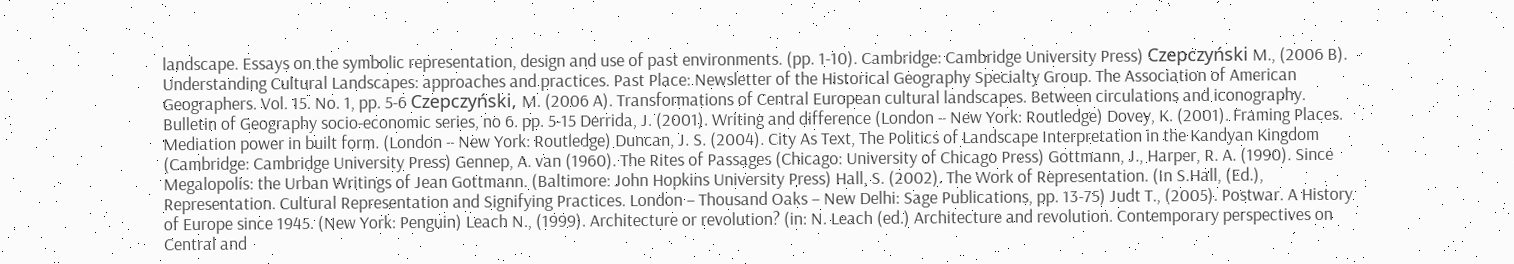landscape. Essays on the symbolic representation, design and use of past environments. (pp. 1-10). Cambridge: Cambridge University Press) Czepczyński M., (2006 B). Understanding Cultural Landscapes: approaches and practices. Past Place: Newsletter of the Historical Geography Specialty Group. The Association of American Geographers. Vol. 15. No. 1, pp. 5-6 Czepczyński, M. (2006 A). Transformations of Central European cultural landscapes. Between circulations and iconography. Bulletin of Geography socio-economic series, no 6. pp. 5-15 Derrida, J. (2001). Writing and difference (London – New York: Routledge) Dovey, K. (2001). Framing Places. Mediation power in built form. (London – New York: Routledge) Duncan, J. S. (2004). City As Text, The Politics of Landscape Interpretation in the Kandyan Kingdom (Cambridge: Cambridge University Press) Gennep, A. van (1960). The Rites of Passages (Chicago: University of Chicago Press) Gottmann, J., Harper, R. A. (1990). Since Megalopolis: the Urban Writings of Jean Gottmann. (Baltimore: John Hopkins University Press) Hall, S. (2002). The Work of Representation. (In S.Hall, (Ed.), Representation. Cultural Representation and Signifying Practices. London – Thousand Oaks – New Delhi: Sage Publications, pp. 13-75) Judt T., (2005). Postwar. A History of Europe since 1945. (New York: Penguin) Leach N., (1999). Architecture or revolution? (in: N. Leach (ed.) Architecture and revolution. Contemporary perspectives on Central and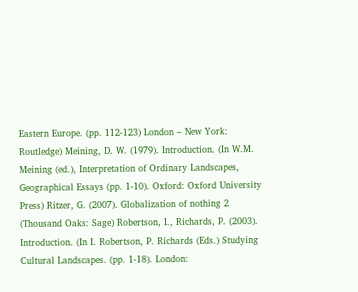Eastern Europe. (pp. 112-123) London – New York: Routledge) Meining, D. W. (1979). Introduction. (In W.M. Meining (ed.), Interpretation of Ordinary Landscapes, Geographical Essays (pp. 1-10). Oxford: Oxford University Press) Ritzer, G. (2007). Globalization of nothing 2 (Thousand Oaks: Sage) Robertson, I., Richards, P. (2003). Introduction. (In I. Robertson, P. Richards (Eds.) Studying Cultural Landscapes. (pp. 1-18). London: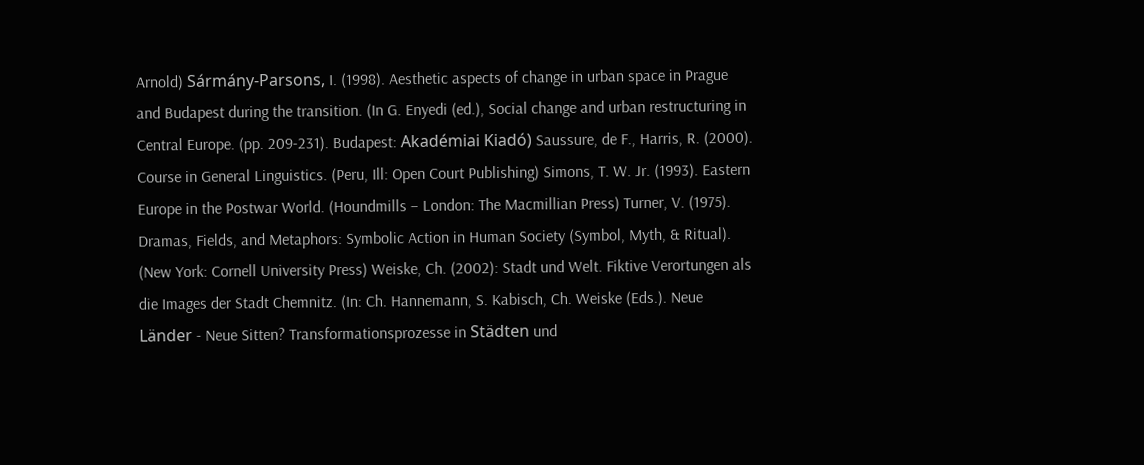Arnold) Sármány-Parsons, I. (1998). Aesthetic aspects of change in urban space in Prague and Budapest during the transition. (In G. Enyedi (ed.), Social change and urban restructuring in Central Europe. (pp. 209-231). Budapest: Akadémiai Kiadó) Saussure, de F., Harris, R. (2000). Course in General Linguistics. (Peru, Ill: Open Court Publishing) Simons, T. W. Jr. (1993). Eastern Europe in the Postwar World. (Houndmills – London: The Macmillian Press) Turner, V. (1975). Dramas, Fields, and Metaphors: Symbolic Action in Human Society (Symbol, Myth, & Ritual). (New York: Cornell University Press) Weiske, Ch. (2002): Stadt und Welt. Fiktive Verortungen als die Images der Stadt Chemnitz. (In: Ch. Hannemann, S. Kabisch, Ch. Weiske (Eds.). Neue Länder - Neue Sitten? Transformationsprozesse in Städten und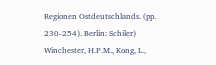Regionen Ostdeutschlands. (pp. 230-254). Berlin: Schiler) Winchester, H.P.M., Kong, L.,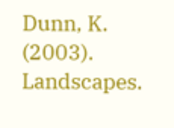Dunn, K. (2003). Landscapes.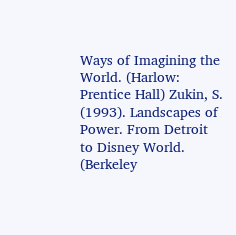Ways of Imagining the World. (Harlow: Prentice Hall) Zukin, S. (1993). Landscapes of Power. From Detroit to Disney World. (Berkeley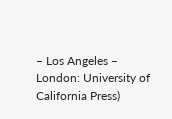– Los Angeles – London: University of California Press)